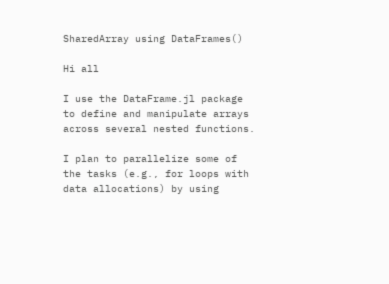SharedArray using DataFrames()

Hi all

I use the DataFrame.jl package to define and manipulate arrays across several nested functions.

I plan to parallelize some of the tasks (e.g., for loops with data allocations) by using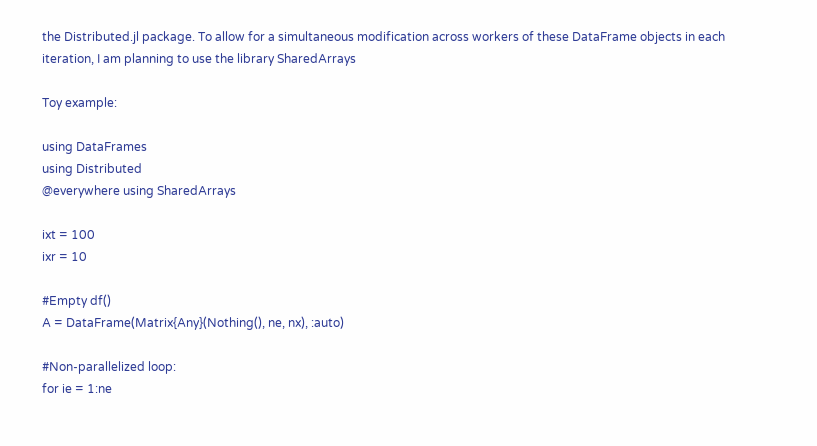the Distributed.jl package. To allow for a simultaneous modification across workers of these DataFrame objects in each iteration, I am planning to use the library SharedArrays

Toy example:

using DataFrames
using Distributed
@everywhere using SharedArrays

ixt = 100
ixr = 10

#Empty df()
A = DataFrame(Matrix{Any}(Nothing(), ne, nx), :auto)

#Non-parallelized loop:
for ie = 1:ne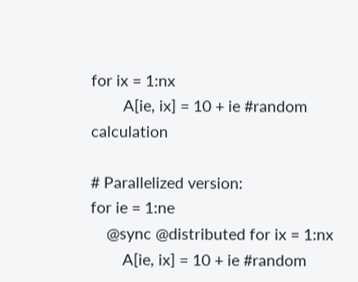for ix = 1:nx
        A[ie, ix] = 10 + ie #random calculation

# Parallelized version:
for ie = 1:ne
    @sync @distributed for ix = 1:nx
        A[ie, ix] = 10 + ie #random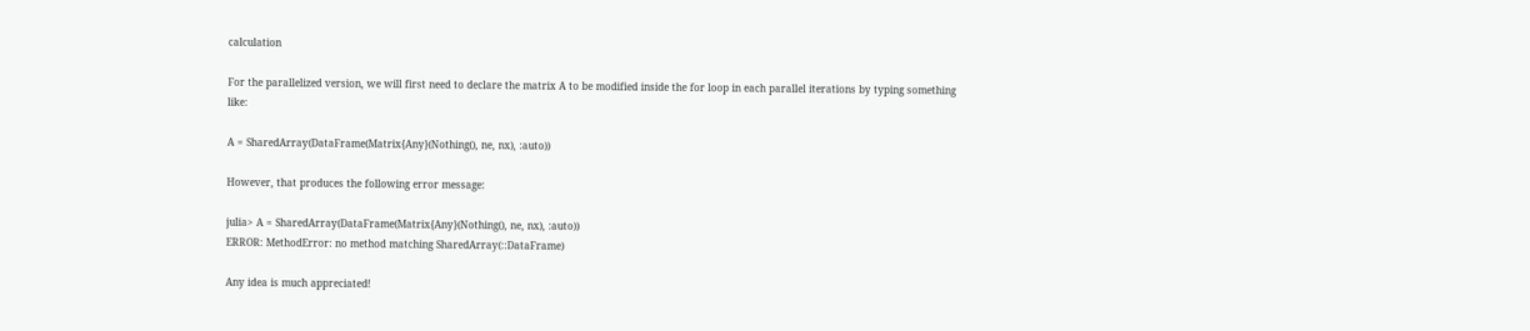calculation

For the parallelized version, we will first need to declare the matrix A to be modified inside the for loop in each parallel iterations by typing something like:

A = SharedArray(DataFrame(Matrix{Any}(Nothing(), ne, nx), :auto))

However, that produces the following error message:

julia> A = SharedArray(DataFrame(Matrix{Any}(Nothing(), ne, nx), :auto))
ERROR: MethodError: no method matching SharedArray(::DataFrame)

Any idea is much appreciated!